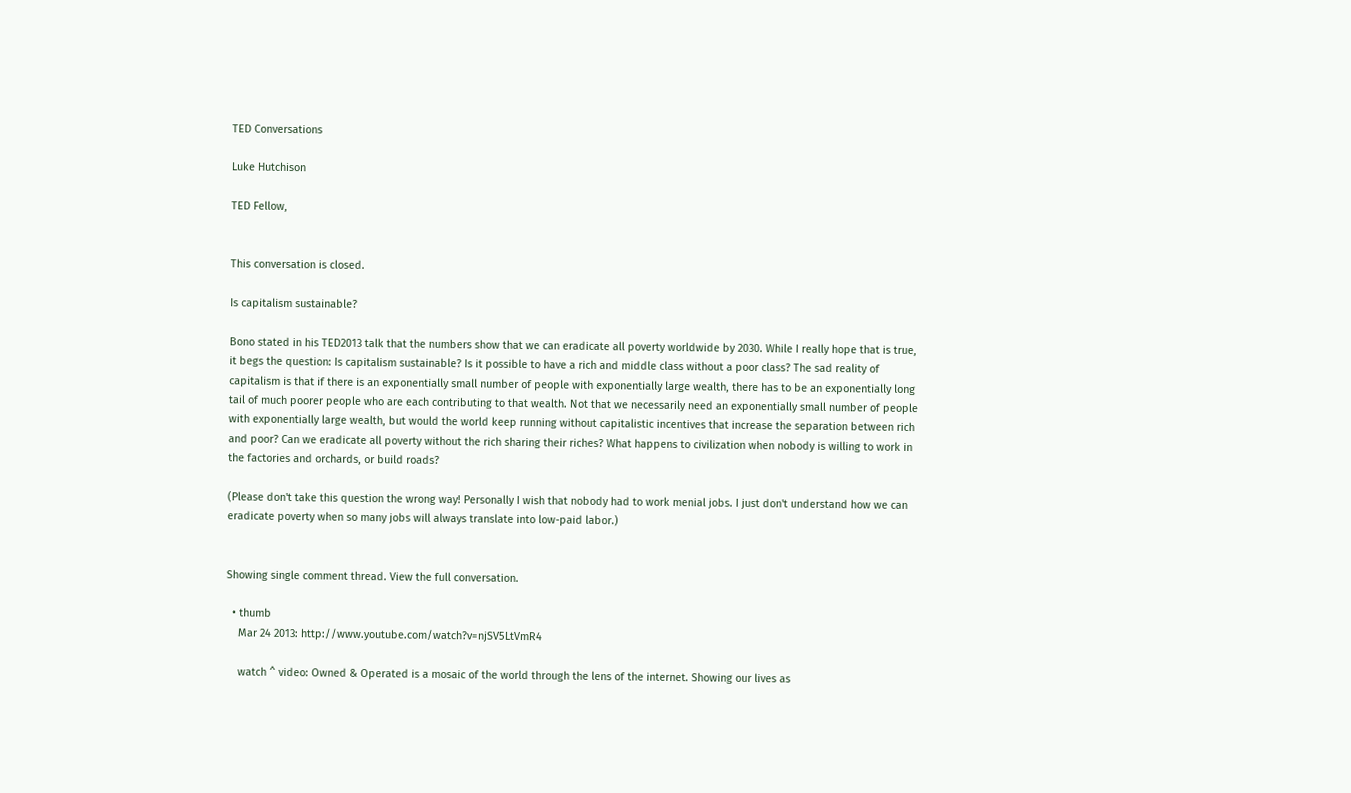TED Conversations

Luke Hutchison

TED Fellow,


This conversation is closed.

Is capitalism sustainable?

Bono stated in his TED2013 talk that the numbers show that we can eradicate all poverty worldwide by 2030. While I really hope that is true, it begs the question: Is capitalism sustainable? Is it possible to have a rich and middle class without a poor class? The sad reality of capitalism is that if there is an exponentially small number of people with exponentially large wealth, there has to be an exponentially long tail of much poorer people who are each contributing to that wealth. Not that we necessarily need an exponentially small number of people with exponentially large wealth, but would the world keep running without capitalistic incentives that increase the separation between rich and poor? Can we eradicate all poverty without the rich sharing their riches? What happens to civilization when nobody is willing to work in the factories and orchards, or build roads?

(Please don't take this question the wrong way! Personally I wish that nobody had to work menial jobs. I just don't understand how we can eradicate poverty when so many jobs will always translate into low-paid labor.)


Showing single comment thread. View the full conversation.

  • thumb
    Mar 24 2013: http://www.youtube.com/watch?v=njSV5LtVmR4

    watch ^ video: Owned & Operated is a mosaic of the world through the lens of the internet. Showing our lives as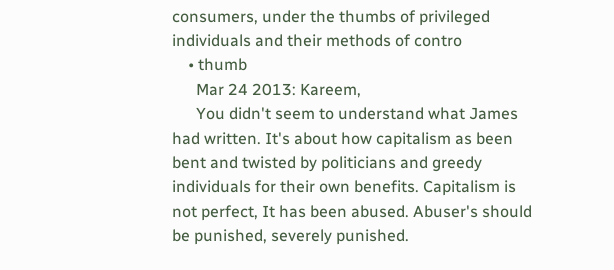consumers, under the thumbs of privileged individuals and their methods of contro
    • thumb
      Mar 24 2013: Kareem,
      You didn't seem to understand what James had written. It's about how capitalism as been bent and twisted by politicians and greedy individuals for their own benefits. Capitalism is not perfect, It has been abused. Abuser's should be punished, severely punished.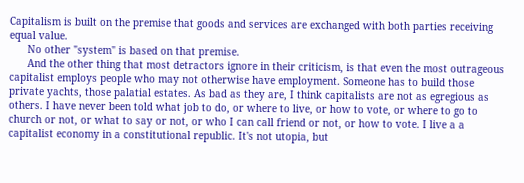Capitalism is built on the premise that goods and services are exchanged with both parties receiving equal value.
      No other "system" is based on that premise.
      And the other thing that most detractors ignore in their criticism, is that even the most outrageous capitalist employs people who may not otherwise have employment. Someone has to build those private yachts, those palatial estates. As bad as they are, I think capitalists are not as egregious as others. I have never been told what job to do, or where to live, or how to vote, or where to go to church or not, or what to say or not, or who I can call friend or not, or how to vote. I live a a capitalist economy in a constitutional republic. It's not utopia, but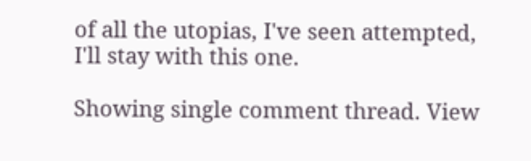of all the utopias, I've seen attempted, I'll stay with this one.

Showing single comment thread. View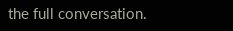the full conversation.